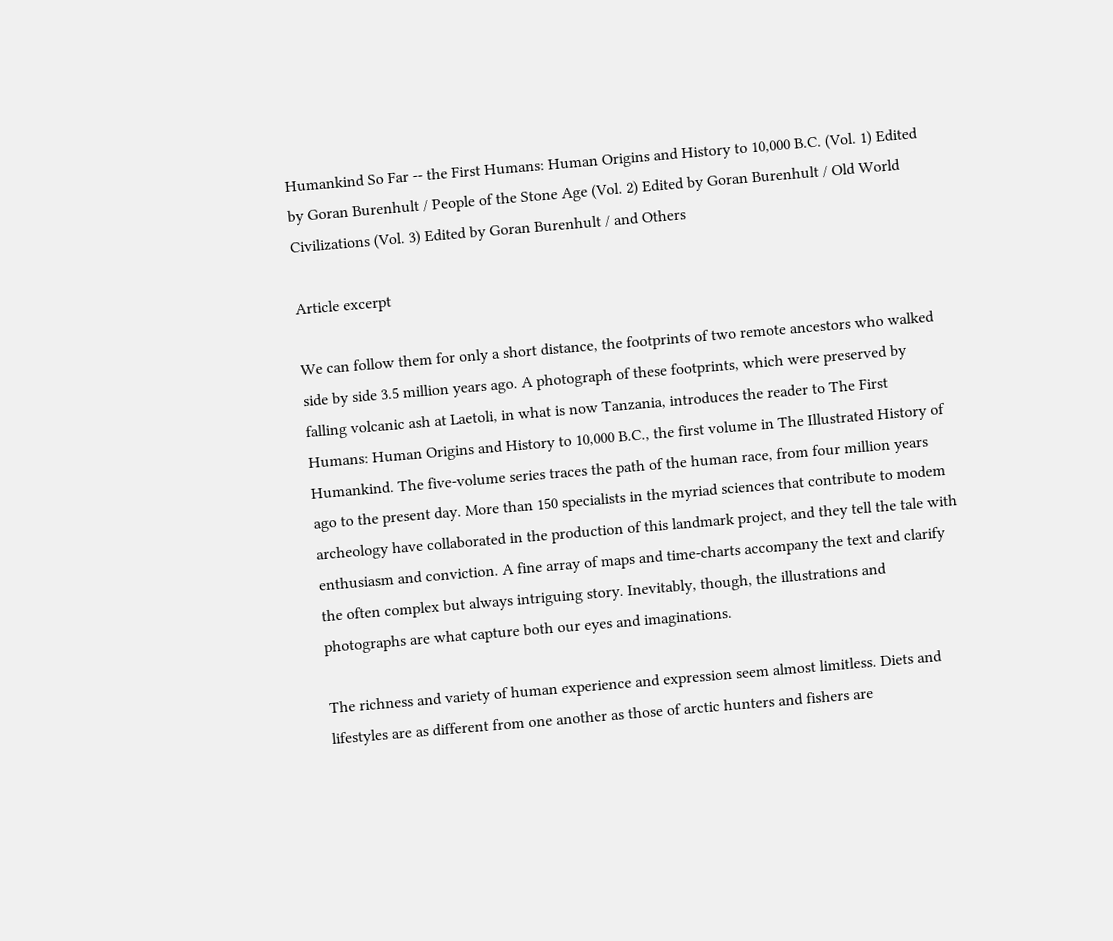Humankind So Far -- the First Humans: Human Origins and History to 10,000 B.C. (Vol. 1) Edited by Goran Burenhult / People of the Stone Age (Vol. 2) Edited by Goran Burenhult / Old World Civilizations (Vol. 3) Edited by Goran Burenhult / and Others

Article excerpt

We can follow them for only a short distance, the footprints of two remote ancestors who walked side by side 3.5 million years ago. A photograph of these footprints, which were preserved by falling volcanic ash at Laetoli, in what is now Tanzania, introduces the reader to The First Humans: Human Origins and History to 10,000 B.C., the first volume in The Illustrated History of Humankind. The five-volume series traces the path of the human race, from four million years ago to the present day. More than 150 specialists in the myriad sciences that contribute to modem archeology have collaborated in the production of this landmark project, and they tell the tale with enthusiasm and conviction. A fine array of maps and time-charts accompany the text and clarify the often complex but always intriguing story. Inevitably, though, the illustrations and photographs are what capture both our eyes and imaginations.

The richness and variety of human experience and expression seem almost limitless. Diets and lifestyles are as different from one another as those of arctic hunters and fishers are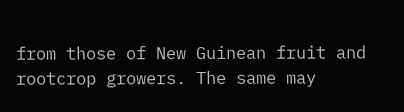from those of New Guinean fruit and rootcrop growers. The same may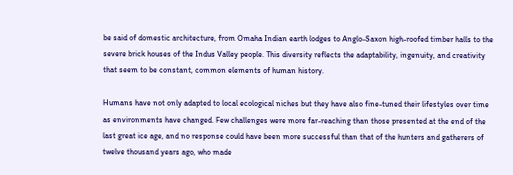be said of domestic architecture, from Omaha Indian earth lodges to Anglo-Saxon high-roofed timber halls to the severe brick houses of the Indus Valley people. This diversity reflects the adaptability, ingenuity, and creativity that seem to be constant, common elements of human history.

Humans have not only adapted to local ecological niches but they have also fine-tuned their lifestyles over time as environments have changed. Few challenges were more far-reaching than those presented at the end of the last great ice age, and no response could have been more successful than that of the hunters and gatherers of twelve thousand years ago, who made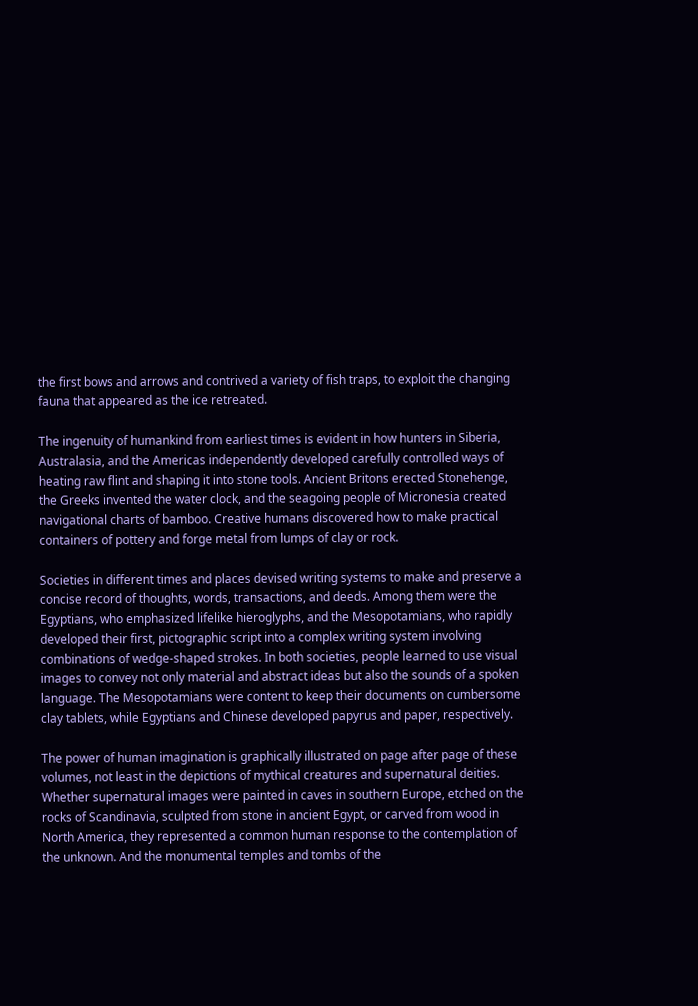the first bows and arrows and contrived a variety of fish traps, to exploit the changing fauna that appeared as the ice retreated.

The ingenuity of humankind from earliest times is evident in how hunters in Siberia, Australasia, and the Americas independently developed carefully controlled ways of heating raw flint and shaping it into stone tools. Ancient Britons erected Stonehenge, the Greeks invented the water clock, and the seagoing people of Micronesia created navigational charts of bamboo. Creative humans discovered how to make practical containers of pottery and forge metal from lumps of clay or rock.

Societies in different times and places devised writing systems to make and preserve a concise record of thoughts, words, transactions, and deeds. Among them were the Egyptians, who emphasized lifelike hieroglyphs, and the Mesopotamians, who rapidly developed their first, pictographic script into a complex writing system involving combinations of wedge-shaped strokes. In both societies, people learned to use visual images to convey not only material and abstract ideas but also the sounds of a spoken language. The Mesopotamians were content to keep their documents on cumbersome clay tablets, while Egyptians and Chinese developed papyrus and paper, respectively.

The power of human imagination is graphically illustrated on page after page of these volumes, not least in the depictions of mythical creatures and supernatural deities. Whether supernatural images were painted in caves in southern Europe, etched on the rocks of Scandinavia, sculpted from stone in ancient Egypt, or carved from wood in North America, they represented a common human response to the contemplation of the unknown. And the monumental temples and tombs of the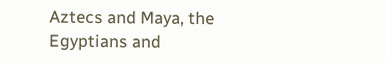Aztecs and Maya, the Egyptians and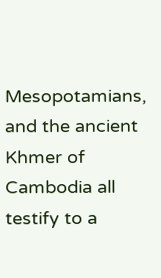Mesopotamians, and the ancient Khmer of Cambodia all testify to a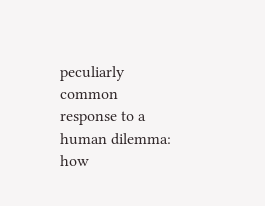peculiarly common response to a human dilemma: how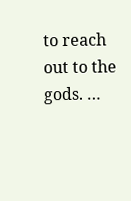to reach out to the gods. …